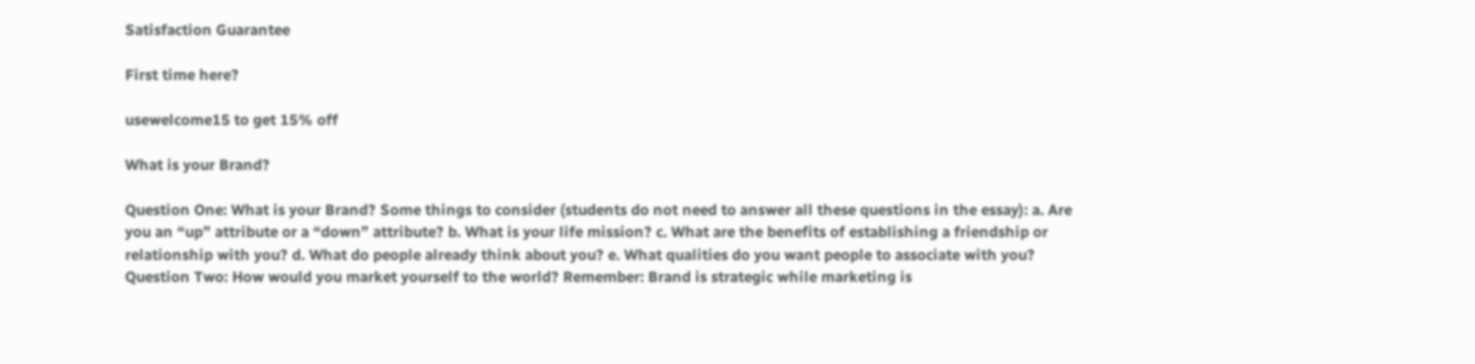Satisfaction Guarantee

First time here?

usewelcome15 to get 15% off

What is your Brand?

Question One: What is your Brand? Some things to consider (students do not need to answer all these questions in the essay): a. Are you an “up” attribute or a “down” attribute? b. What is your life mission? c. What are the benefits of establishing a friendship or relationship with you? d. What do people already think about you? e. What qualities do you want people to associate with you? Question Two: How would you market yourself to the world? Remember: Brand is strategic while marketing is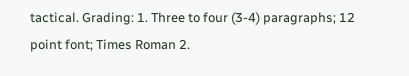tactical. Grading: 1. Three to four (3-4) paragraphs; 12 point font; Times Roman 2.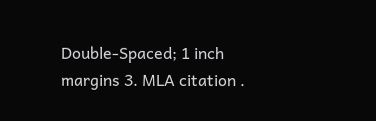Double-Spaced; 1 inch margins 3. MLA citation .